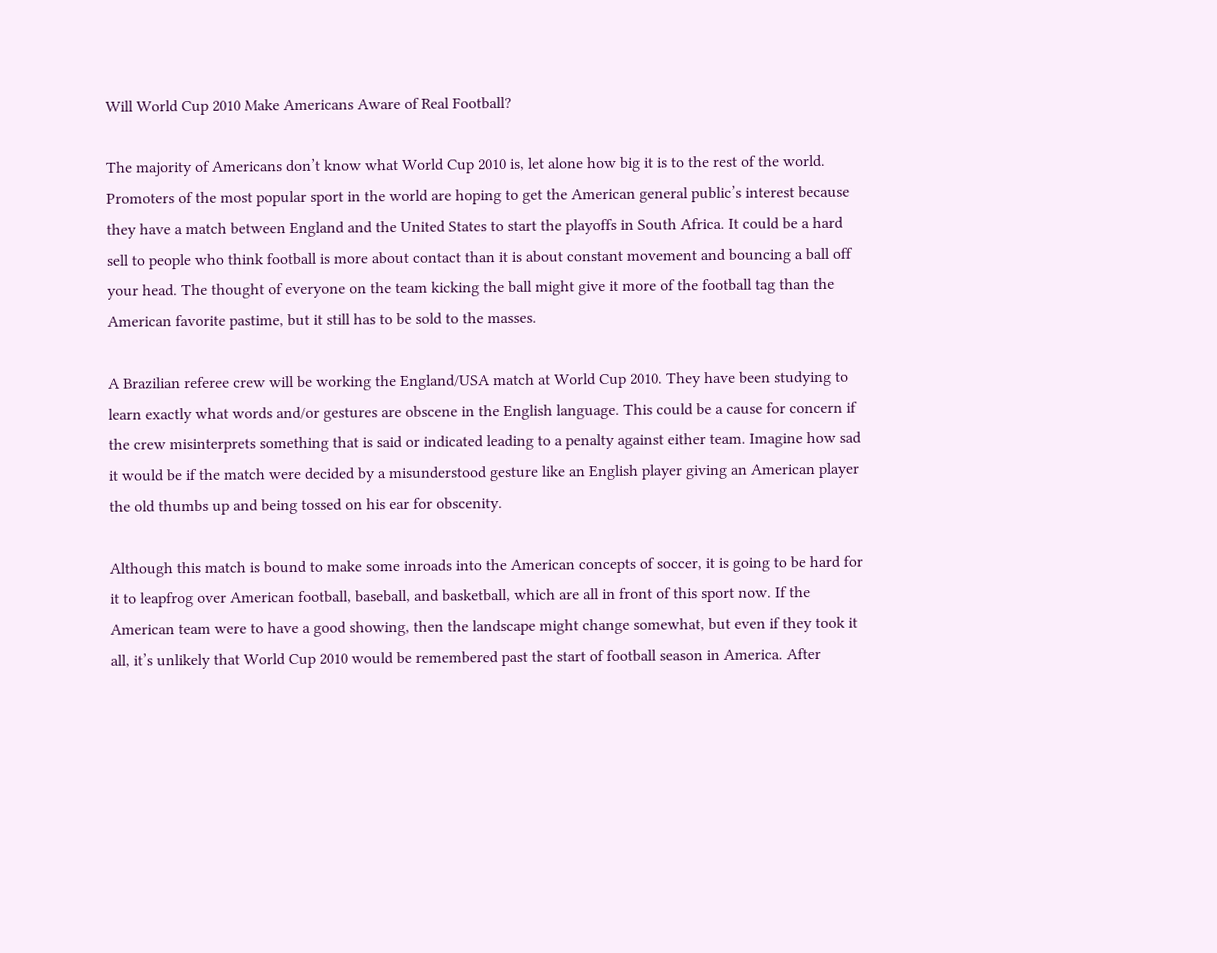Will World Cup 2010 Make Americans Aware of Real Football?

The majority of Americans don’t know what World Cup 2010 is, let alone how big it is to the rest of the world. Promoters of the most popular sport in the world are hoping to get the American general public’s interest because they have a match between England and the United States to start the playoffs in South Africa. It could be a hard sell to people who think football is more about contact than it is about constant movement and bouncing a ball off your head. The thought of everyone on the team kicking the ball might give it more of the football tag than the American favorite pastime, but it still has to be sold to the masses.

A Brazilian referee crew will be working the England/USA match at World Cup 2010. They have been studying to learn exactly what words and/or gestures are obscene in the English language. This could be a cause for concern if the crew misinterprets something that is said or indicated leading to a penalty against either team. Imagine how sad it would be if the match were decided by a misunderstood gesture like an English player giving an American player the old thumbs up and being tossed on his ear for obscenity.

Although this match is bound to make some inroads into the American concepts of soccer, it is going to be hard for it to leapfrog over American football, baseball, and basketball, which are all in front of this sport now. If the American team were to have a good showing, then the landscape might change somewhat, but even if they took it all, it’s unlikely that World Cup 2010 would be remembered past the start of football season in America. After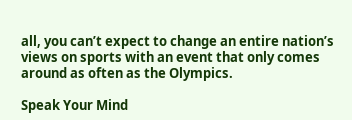all, you can’t expect to change an entire nation’s views on sports with an event that only comes around as often as the Olympics.

Speak Your Mind